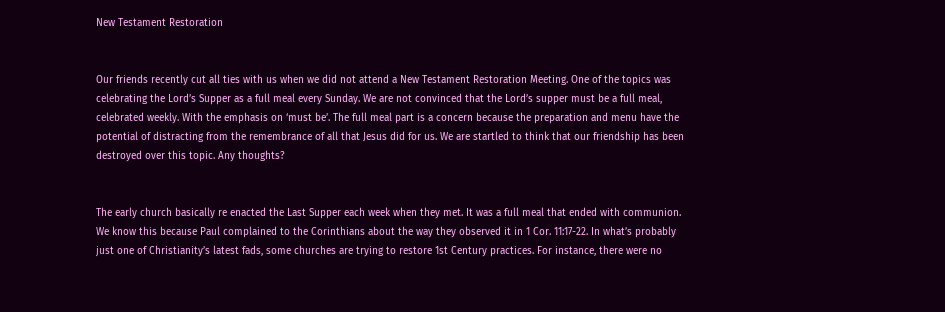New Testament Restoration


Our friends recently cut all ties with us when we did not attend a New Testament Restoration Meeting. One of the topics was celebrating the Lord’s Supper as a full meal every Sunday. We are not convinced that the Lord’s supper must be a full meal, celebrated weekly. With the emphasis on ‘must be’. The full meal part is a concern because the preparation and menu have the potential of distracting from the remembrance of all that Jesus did for us. We are startled to think that our friendship has been destroyed over this topic. Any thoughts?


The early church basically re enacted the Last Supper each week when they met. It was a full meal that ended with communion. We know this because Paul complained to the Corinthians about the way they observed it in 1 Cor. 11:17-22. In what’s probably just one of Christianity’s latest fads, some churches are trying to restore 1st Century practices. For instance, there were no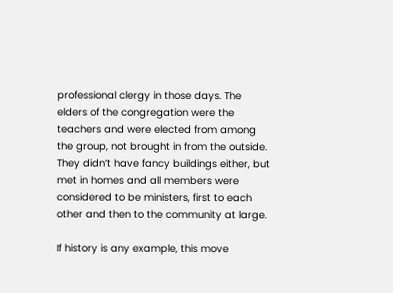professional clergy in those days. The elders of the congregation were the teachers and were elected from among the group, not brought in from the outside. They didn’t have fancy buildings either, but met in homes and all members were considered to be ministers, first to each other and then to the community at large.

If history is any example, this move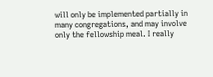will only be implemented partially in many congregations, and may involve only the fellowship meal. I really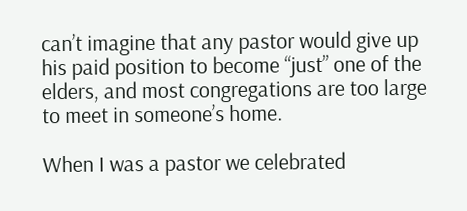can’t imagine that any pastor would give up his paid position to become “just” one of the elders, and most congregations are too large to meet in someone’s home.

When I was a pastor we celebrated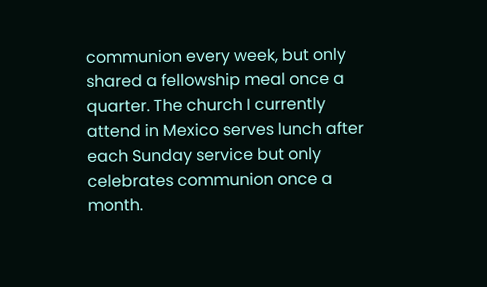communion every week, but only shared a fellowship meal once a quarter. The church I currently attend in Mexico serves lunch after each Sunday service but only celebrates communion once a month.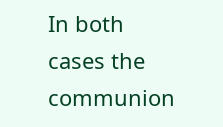In both cases the communion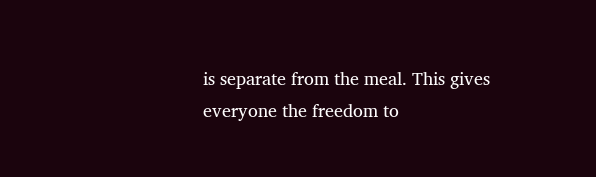is separate from the meal. This gives everyone the freedom to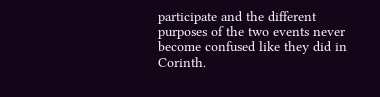participate and the different purposes of the two events never become confused like they did in Corinth.